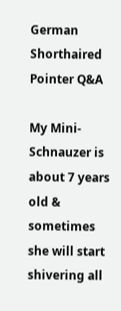German Shorthaired Pointer Q&A

My Mini- Schnauzer is about 7 years old & sometimes she will start shivering all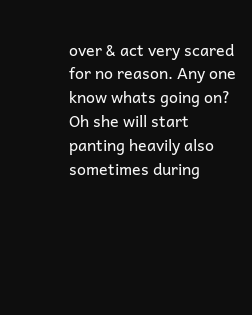over & act very scared for no reason. Any one know whats going on? Oh she will start panting heavily also sometimes during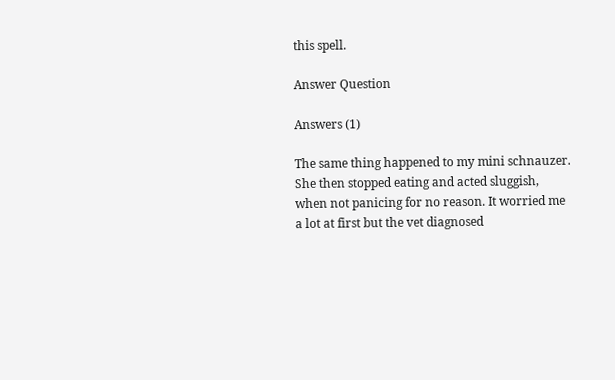this spell.

Answer Question

Answers (1)

The same thing happened to my mini schnauzer. She then stopped eating and acted sluggish, when not panicing for no reason. It worried me a lot at first but the vet diagnosed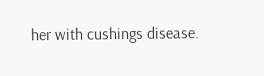her with cushings disease.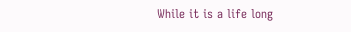While it is a life long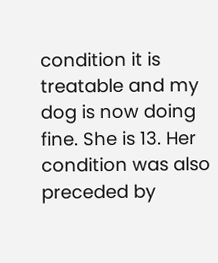condition it is treatable and my dog is now doing fine. She is 13. Her condition was also preceded by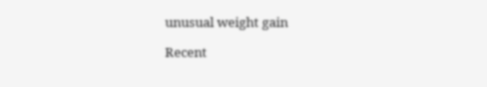unusual weight gain

Recent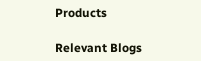Products

Relevant Blogs